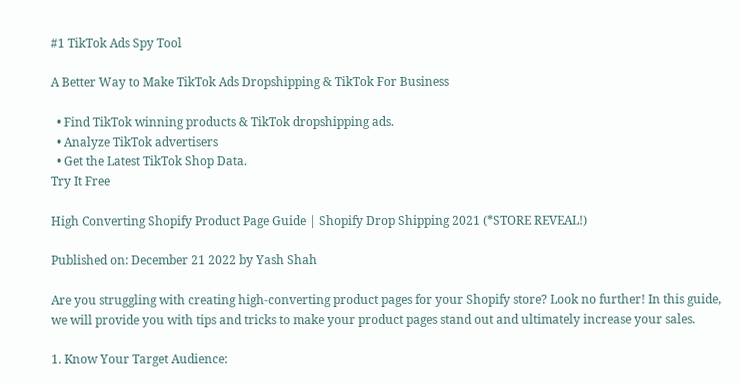#1 TikTok Ads Spy Tool

A Better Way to Make TikTok Ads Dropshipping & TikTok For Business

  • Find TikTok winning products & TikTok dropshipping ads.
  • Analyze TikTok advertisers
  • Get the Latest TikTok Shop Data.
Try It Free

High Converting Shopify Product Page Guide | Shopify Drop Shipping 2021 (*STORE REVEAL!)

Published on: December 21 2022 by Yash Shah

Are you struggling with creating high-converting product pages for your Shopify store? Look no further! In this guide, we will provide you with tips and tricks to make your product pages stand out and ultimately increase your sales.

1. Know Your Target Audience: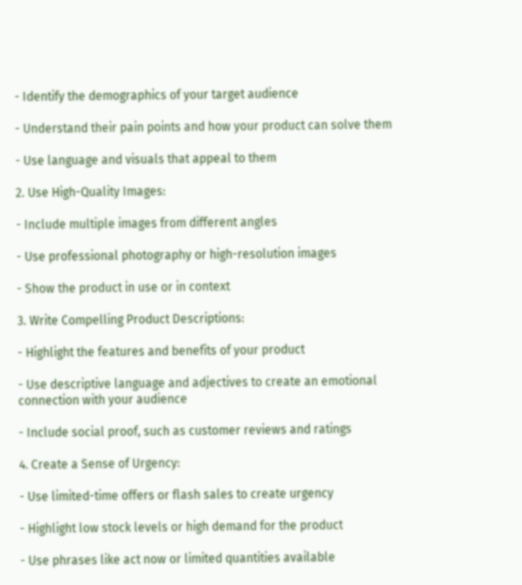- Identify the demographics of your target audience

- Understand their pain points and how your product can solve them

- Use language and visuals that appeal to them

2. Use High-Quality Images:

- Include multiple images from different angles

- Use professional photography or high-resolution images

- Show the product in use or in context

3. Write Compelling Product Descriptions:

- Highlight the features and benefits of your product

- Use descriptive language and adjectives to create an emotional connection with your audience

- Include social proof, such as customer reviews and ratings

4. Create a Sense of Urgency:

- Use limited-time offers or flash sales to create urgency

- Highlight low stock levels or high demand for the product

- Use phrases like act now or limited quantities available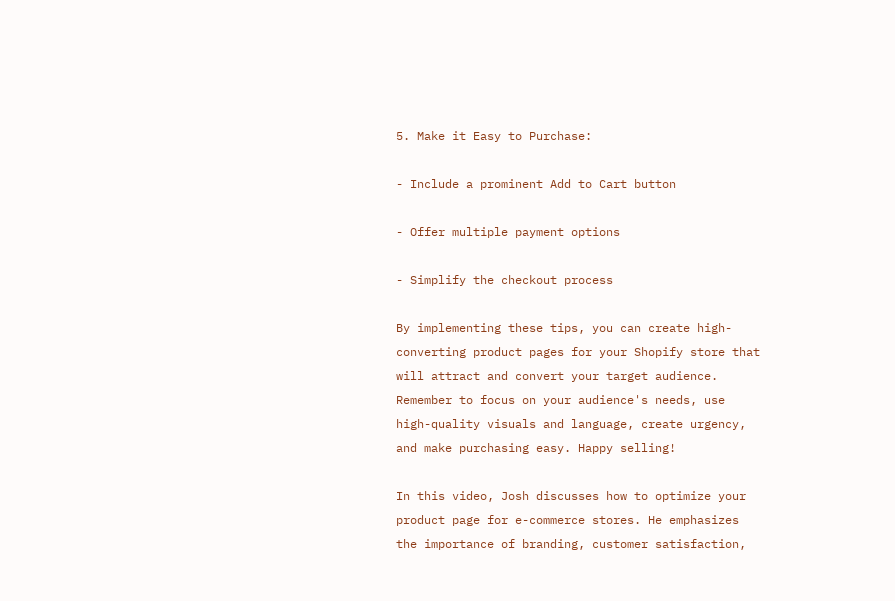5. Make it Easy to Purchase:

- Include a prominent Add to Cart button

- Offer multiple payment options

- Simplify the checkout process

By implementing these tips, you can create high-converting product pages for your Shopify store that will attract and convert your target audience. Remember to focus on your audience's needs, use high-quality visuals and language, create urgency, and make purchasing easy. Happy selling!

In this video, Josh discusses how to optimize your product page for e-commerce stores. He emphasizes the importance of branding, customer satisfaction,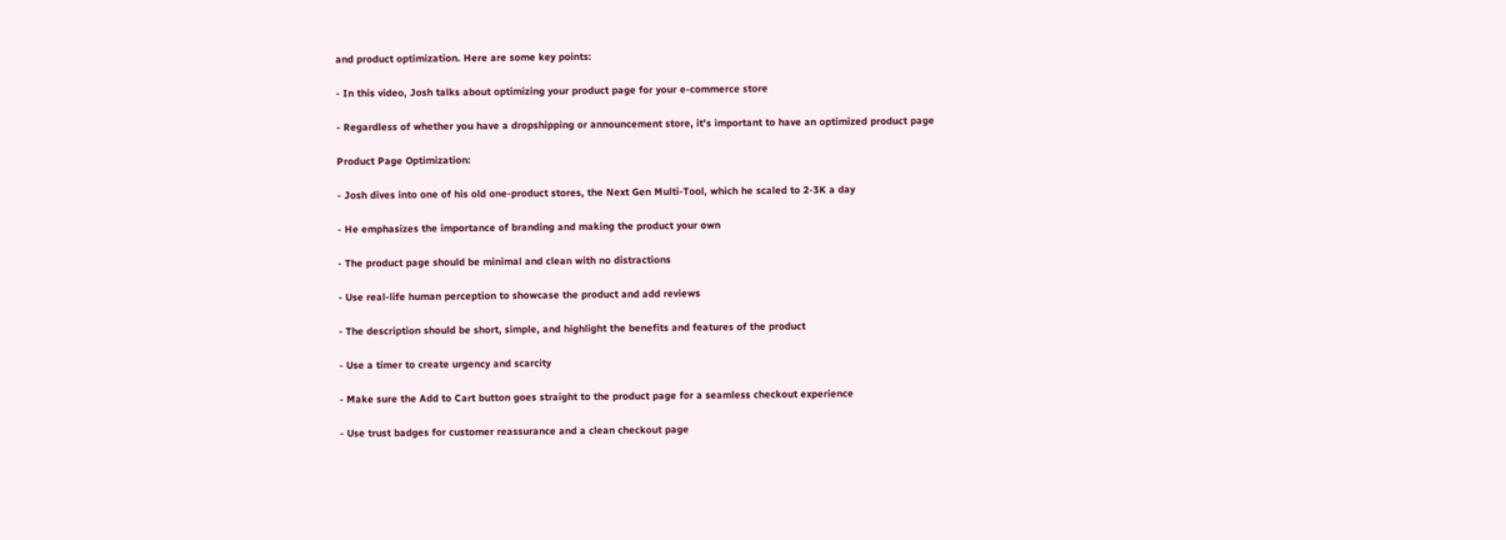and product optimization. Here are some key points:

- In this video, Josh talks about optimizing your product page for your e-commerce store

- Regardless of whether you have a dropshipping or announcement store, it's important to have an optimized product page

Product Page Optimization:

- Josh dives into one of his old one-product stores, the Next Gen Multi-Tool, which he scaled to 2-3K a day

- He emphasizes the importance of branding and making the product your own

- The product page should be minimal and clean with no distractions

- Use real-life human perception to showcase the product and add reviews

- The description should be short, simple, and highlight the benefits and features of the product

- Use a timer to create urgency and scarcity

- Make sure the Add to Cart button goes straight to the product page for a seamless checkout experience

- Use trust badges for customer reassurance and a clean checkout page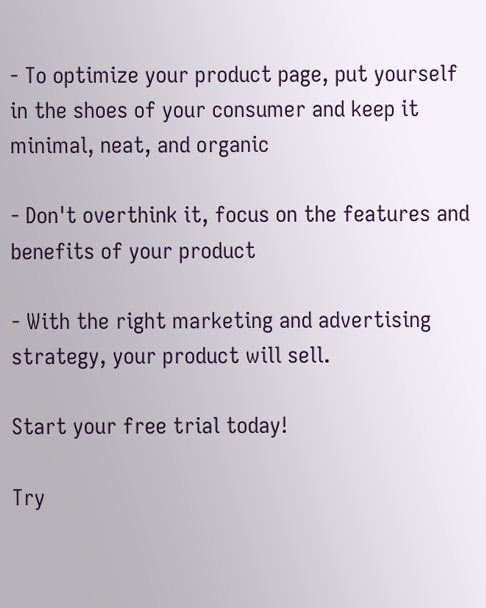- To optimize your product page, put yourself in the shoes of your consumer and keep it minimal, neat, and organic

- Don't overthink it, focus on the features and benefits of your product

- With the right marketing and advertising strategy, your product will sell.

Start your free trial today!

Try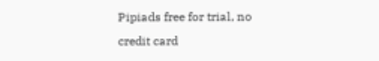Pipiads free for trial, no credit card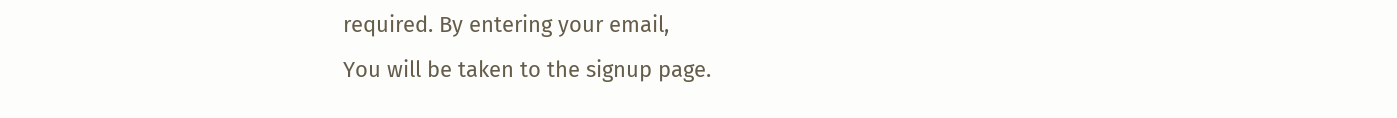required. By entering your email,
You will be taken to the signup page.